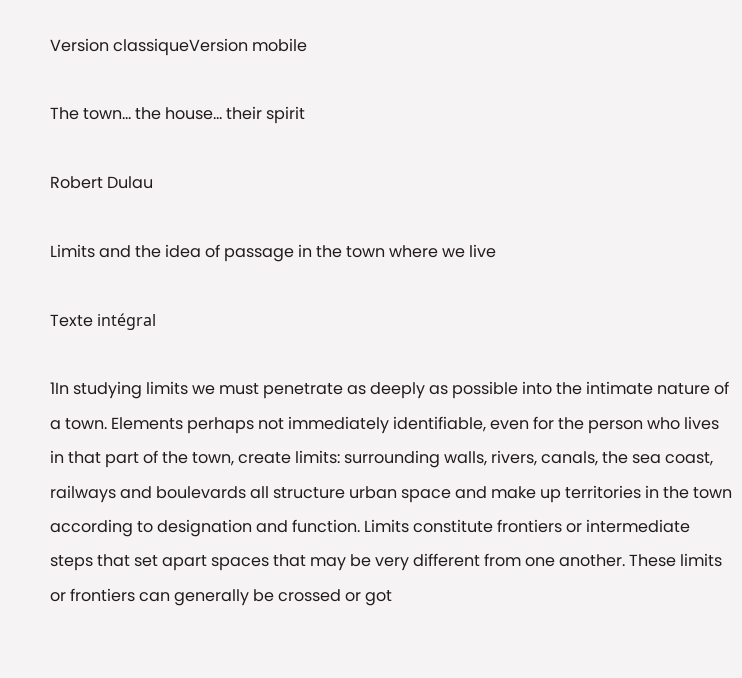Version classiqueVersion mobile

The town... the house... their spirit

Robert Dulau

Limits and the idea of passage in the town where we live

Texte intégral

1In studying limits we must penetrate as deeply as possible into the intimate nature of a town. Elements perhaps not immediately identifiable, even for the person who lives in that part of the town, create limits: surrounding walls, rivers, canals, the sea coast, railways and boulevards all structure urban space and make up territories in the town according to designation and function. Limits constitute frontiers or intermediate steps that set apart spaces that may be very different from one another. These limits or frontiers can generally be crossed or got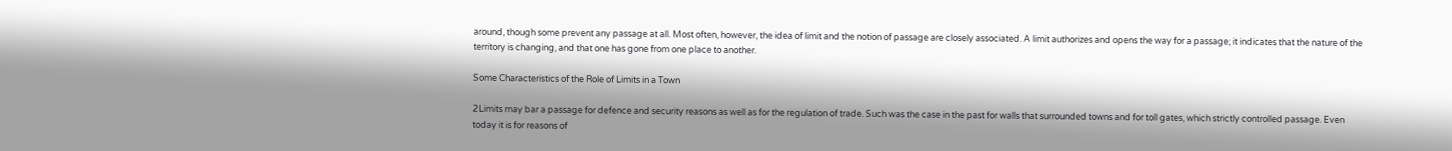around, though some prevent any passage at all. Most often, however, the idea of limit and the notion of passage are closely associated. A limit authorizes and opens the way for a passage; it indicates that the nature of the territory is changing, and that one has gone from one place to another.

Some Characteristics of the Role of Limits in a Town

2Limits may bar a passage for defence and security reasons as well as for the regulation of trade. Such was the case in the past for walls that surrounded towns and for toll gates, which strictly controlled passage. Even today it is for reasons of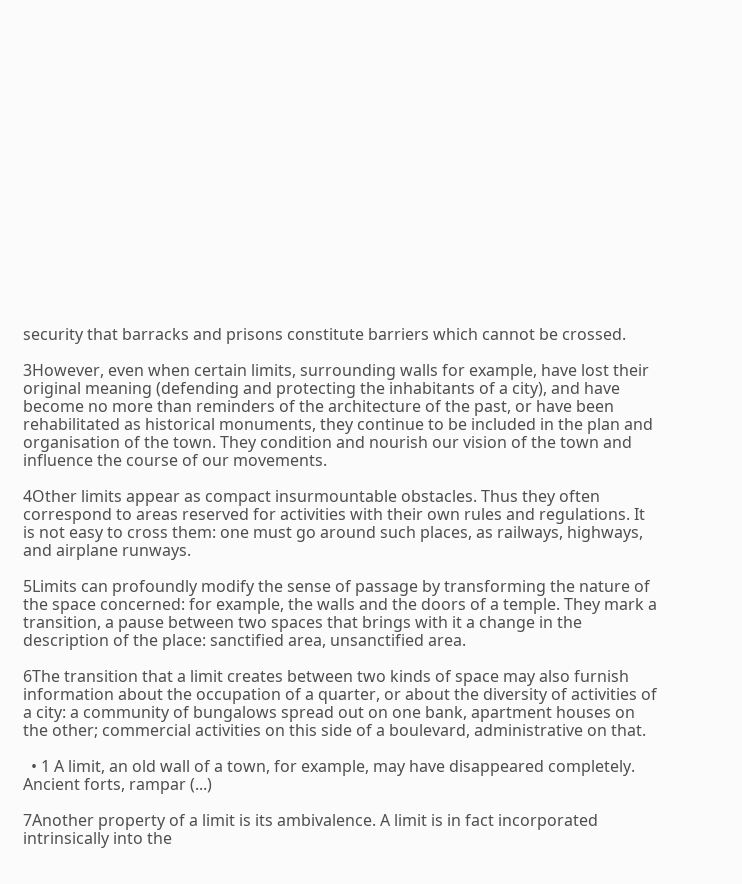security that barracks and prisons constitute barriers which cannot be crossed.

3However, even when certain limits, surrounding walls for example, have lost their original meaning (defending and protecting the inhabitants of a city), and have become no more than reminders of the architecture of the past, or have been rehabilitated as historical monuments, they continue to be included in the plan and organisation of the town. They condition and nourish our vision of the town and influence the course of our movements.

4Other limits appear as compact insurmountable obstacles. Thus they often correspond to areas reserved for activities with their own rules and regulations. It is not easy to cross them: one must go around such places, as railways, highways, and airplane runways.

5Limits can profoundly modify the sense of passage by transforming the nature of the space concerned: for example, the walls and the doors of a temple. They mark a transition, a pause between two spaces that brings with it a change in the description of the place: sanctified area, unsanctified area.

6The transition that a limit creates between two kinds of space may also furnish information about the occupation of a quarter, or about the diversity of activities of a city: a community of bungalows spread out on one bank, apartment houses on the other; commercial activities on this side of a boulevard, administrative on that.

  • 1 A limit, an old wall of a town, for example, may have disappeared completely. Ancient forts, rampar (...)

7Another property of a limit is its ambivalence. A limit is in fact incorporated intrinsically into the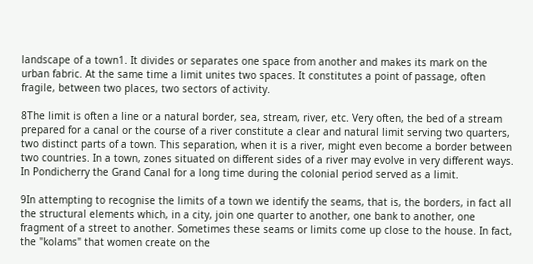landscape of a town1. It divides or separates one space from another and makes its mark on the urban fabric. At the same time a limit unites two spaces. It constitutes a point of passage, often fragile, between two places, two sectors of activity.

8The limit is often a line or a natural border, sea, stream, river, etc. Very often, the bed of a stream prepared for a canal or the course of a river constitute a clear and natural limit serving two quarters, two distinct parts of a town. This separation, when it is a river, might even become a border between two countries. In a town, zones situated on different sides of a river may evolve in very different ways. In Pondicherry the Grand Canal for a long time during the colonial period served as a limit.

9In attempting to recognise the limits of a town we identify the seams, that is, the borders, in fact all the structural elements which, in a city, join one quarter to another, one bank to another, one fragment of a street to another. Sometimes these seams or limits come up close to the house. In fact, the "kolams" that women create on the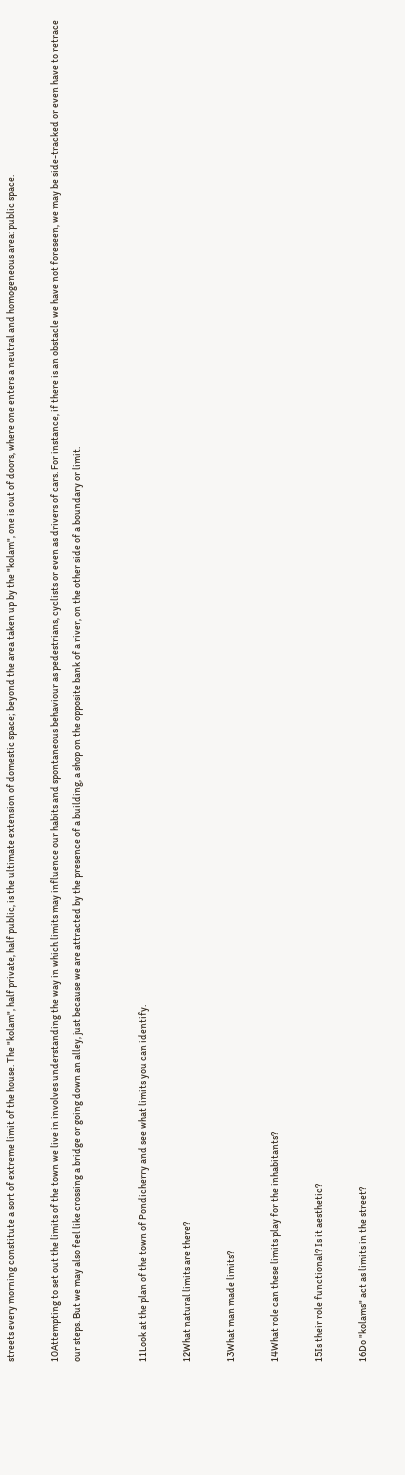streets every morning constitute a sort of extreme limit of the house. The "kolam", half private, half public, is the ultimate extension of domestic space; beyond the area taken up by the "kolam", one is out of doors, where one enters a neutral and homogeneous area: public space.

10Attempting to set out the limits of the town we live in involves understanding the way in which limits may influence our habits and spontaneous behaviour as pedestrians, cyclists or even as drivers of cars. For instance, if there is an obstacle we have not foreseen, we may be side-tracked or even have to retrace our steps. But we may also feel like crossing a bridge or going down an alley, just because we are attracted by the presence of a building, a shop on the opposite bank of a river, on the other side of a boundary or limit.


11Look at the plan of the town of Pondicherry and see what limits you can identify.

12What natural limits are there?

13What man made limits?

14What role can these limits play for the inhabitants?

15Is their role functional? Is it aesthetic?

16Do "kolams" act as limits in the street?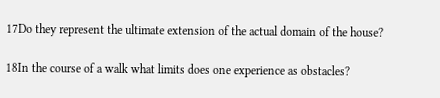17Do they represent the ultimate extension of the actual domain of the house?

18In the course of a walk what limits does one experience as obstacles?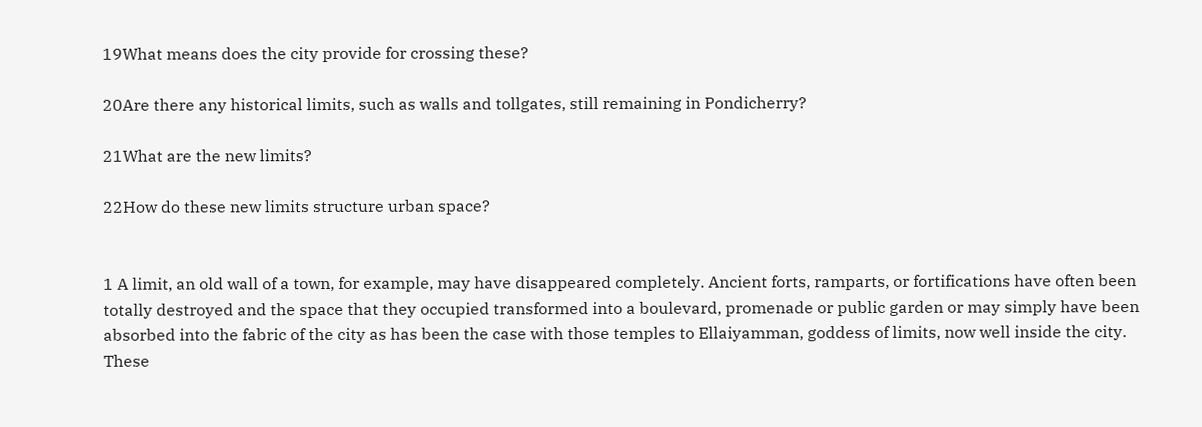19What means does the city provide for crossing these?

20Are there any historical limits, such as walls and tollgates, still remaining in Pondicherry?

21What are the new limits?

22How do these new limits structure urban space?


1 A limit, an old wall of a town, for example, may have disappeared completely. Ancient forts, ramparts, or fortifications have often been totally destroyed and the space that they occupied transformed into a boulevard, promenade or public garden or may simply have been absorbed into the fabric of the city as has been the case with those temples to Ellaiyamman, goddess of limits, now well inside the city. These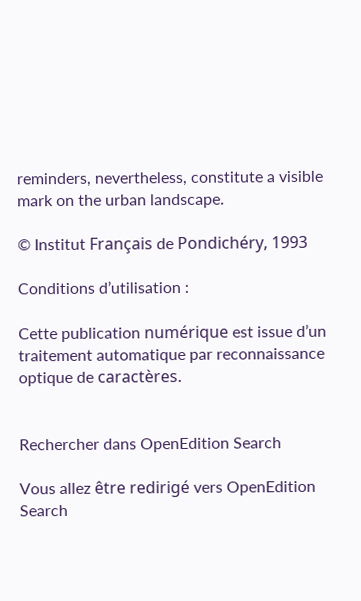reminders, nevertheless, constitute a visible mark on the urban landscape.

© Institut Français de Pondichéry, 1993

Conditions d’utilisation :

Cette publication numérique est issue d’un traitement automatique par reconnaissance optique de caractères.


Rechercher dans OpenEdition Search

Vous allez être redirigé vers OpenEdition Search